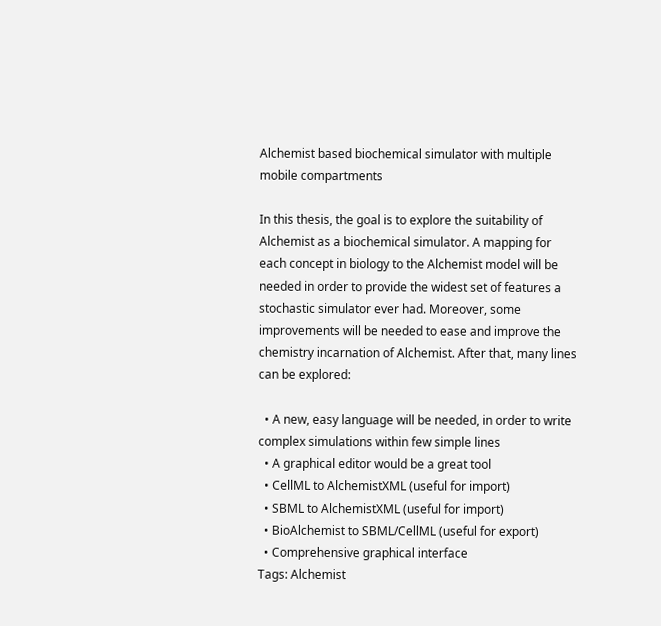Alchemist based biochemical simulator with multiple mobile compartments

In this thesis, the goal is to explore the suitability of Alchemist as a biochemical simulator. A mapping for each concept in biology to the Alchemist model will be needed in order to provide the widest set of features a stochastic simulator ever had. Moreover, some improvements will be needed to ease and improve the chemistry incarnation of Alchemist. After that, many lines can be explored:

  • A new, easy language will be needed, in order to write complex simulations within few simple lines
  • A graphical editor would be a great tool
  • CellML to AlchemistXML (useful for import)
  • SBML to AlchemistXML (useful for import)
  • BioAlchemist to SBML/CellML (useful for export)
  • Comprehensive graphical interface
Tags: Alchemist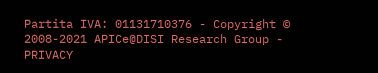Partita IVA: 01131710376 - Copyright © 2008-2021 APICe@DISI Research Group - PRIVACY